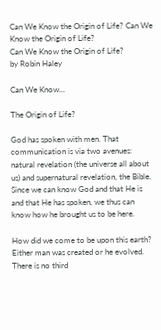Can We Know the Origin of Life? Can We Know the Origin of Life?
Can We Know the Origin of Life?
by Robin Haley

Can We Know...

The Origin of Life?

God has spoken with men. That communication is via two avenues: natural revelation (the universe all about us) and supernatural revelation, the Bible. Since we can know God and that He is and that He has spoken, we thus can know how he brought us to be here.

How did we come to be upon this earth? Either man was created or he evolved. There is no third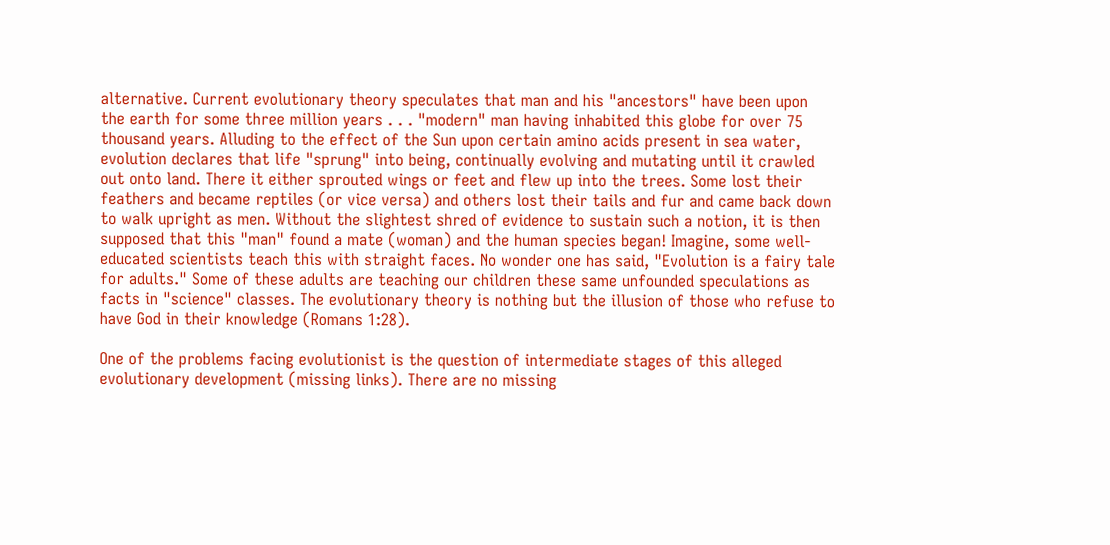alternative. Current evolutionary theory speculates that man and his "ancestors" have been upon the earth for some three million years . . . "modern" man having inhabited this globe for over 75 thousand years. Alluding to the effect of the Sun upon certain amino acids present in sea water, evolution declares that life "sprung" into being, continually evolving and mutating until it crawled out onto land. There it either sprouted wings or feet and flew up into the trees. Some lost their feathers and became reptiles (or vice versa) and others lost their tails and fur and came back down to walk upright as men. Without the slightest shred of evidence to sustain such a notion, it is then supposed that this "man" found a mate (woman) and the human species began! Imagine, some well-educated scientists teach this with straight faces. No wonder one has said, "Evolution is a fairy tale for adults." Some of these adults are teaching our children these same unfounded speculations as facts in "science" classes. The evolutionary theory is nothing but the illusion of those who refuse to have God in their knowledge (Romans 1:28).

One of the problems facing evolutionist is the question of intermediate stages of this alleged evolutionary development (missing links). There are no missing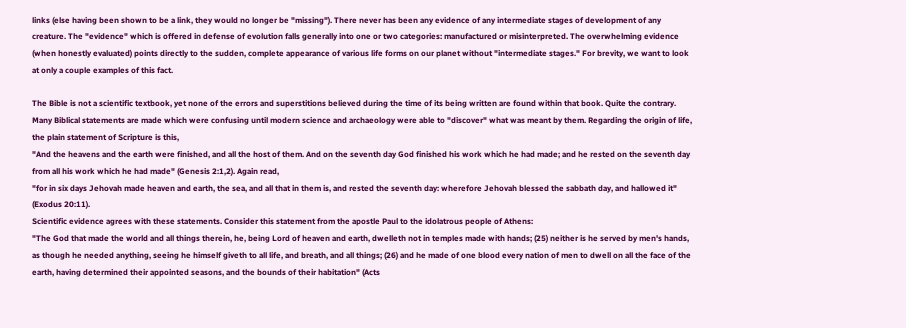links (else having been shown to be a link, they would no longer be "missing"). There never has been any evidence of any intermediate stages of development of any creature. The "evidence" which is offered in defense of evolution falls generally into one or two categories: manufactured or misinterpreted. The overwhelming evidence (when honestly evaluated) points directly to the sudden, complete appearance of various life forms on our planet without "intermediate stages." For brevity, we want to look at only a couple examples of this fact.

The Bible is not a scientific textbook, yet none of the errors and superstitions believed during the time of its being written are found within that book. Quite the contrary. Many Biblical statements are made which were confusing until modern science and archaeology were able to "discover" what was meant by them. Regarding the origin of life, the plain statement of Scripture is this,
"And the heavens and the earth were finished, and all the host of them. And on the seventh day God finished his work which he had made; and he rested on the seventh day from all his work which he had made" (Genesis 2:1,2). Again read,
"for in six days Jehovah made heaven and earth, the sea, and all that in them is, and rested the seventh day: wherefore Jehovah blessed the sabbath day, and hallowed it" (Exodus 20:11).
Scientific evidence agrees with these statements. Consider this statement from the apostle Paul to the idolatrous people of Athens:
"The God that made the world and all things therein, he, being Lord of heaven and earth, dwelleth not in temples made with hands; (25) neither is he served by men's hands, as though he needed anything, seeing he himself giveth to all life, and breath, and all things; (26) and he made of one blood every nation of men to dwell on all the face of the earth, having determined their appointed seasons, and the bounds of their habitation" (Acts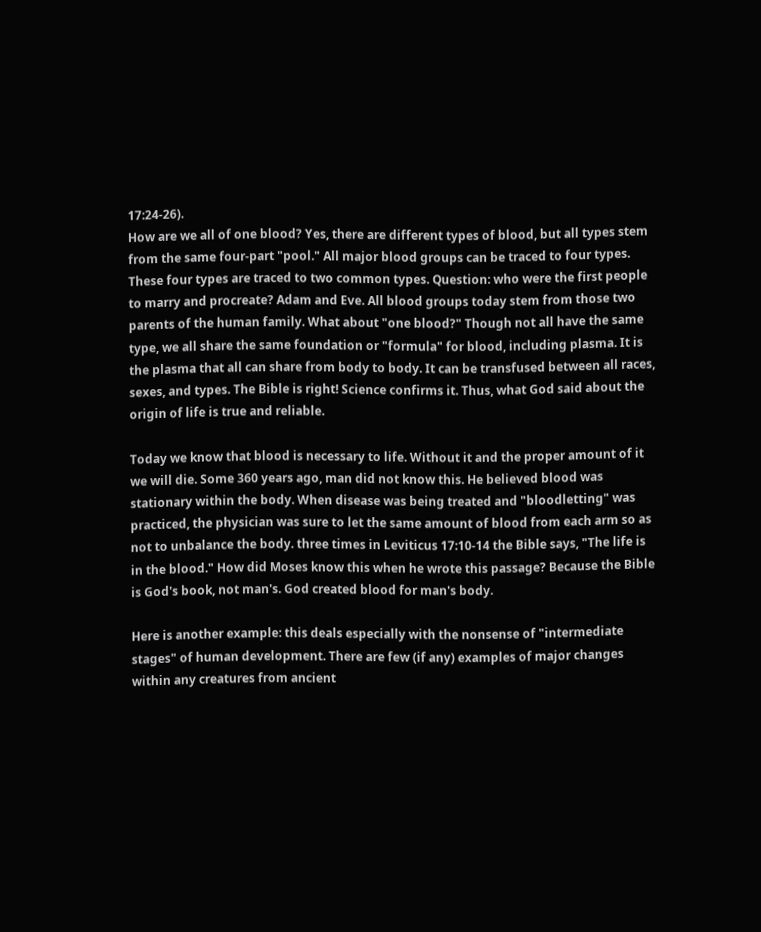17:24-26).
How are we all of one blood? Yes, there are different types of blood, but all types stem from the same four-part "pool." All major blood groups can be traced to four types. These four types are traced to two common types. Question: who were the first people to marry and procreate? Adam and Eve. All blood groups today stem from those two parents of the human family. What about "one blood?" Though not all have the same type, we all share the same foundation or "formula" for blood, including plasma. It is the plasma that all can share from body to body. It can be transfused between all races, sexes, and types. The Bible is right! Science confirms it. Thus, what God said about the origin of life is true and reliable.

Today we know that blood is necessary to life. Without it and the proper amount of it we will die. Some 360 years ago, man did not know this. He believed blood was stationary within the body. When disease was being treated and "bloodletting" was practiced, the physician was sure to let the same amount of blood from each arm so as not to unbalance the body. three times in Leviticus 17:10-14 the Bible says, "The life is in the blood." How did Moses know this when he wrote this passage? Because the Bible is God's book, not man's. God created blood for man's body.

Here is another example: this deals especially with the nonsense of "intermediate stages" of human development. There are few (if any) examples of major changes within any creatures from ancient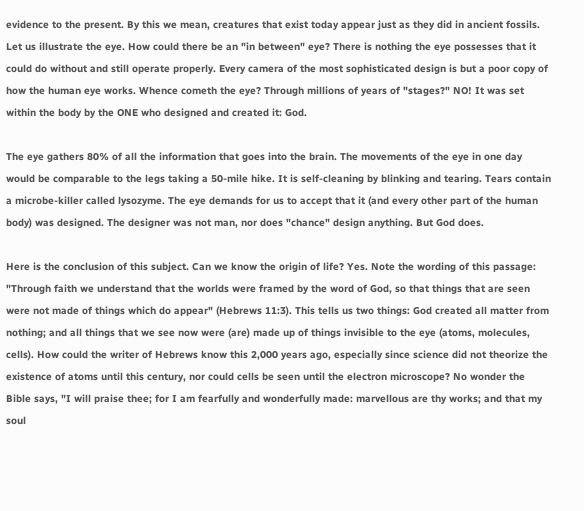evidence to the present. By this we mean, creatures that exist today appear just as they did in ancient fossils. Let us illustrate the eye. How could there be an "in between" eye? There is nothing the eye possesses that it could do without and still operate properly. Every camera of the most sophisticated design is but a poor copy of how the human eye works. Whence cometh the eye? Through millions of years of "stages?" NO! It was set within the body by the ONE who designed and created it: God.

The eye gathers 80% of all the information that goes into the brain. The movements of the eye in one day would be comparable to the legs taking a 50-mile hike. It is self-cleaning by blinking and tearing. Tears contain a microbe-killer called lysozyme. The eye demands for us to accept that it (and every other part of the human body) was designed. The designer was not man, nor does "chance" design anything. But God does.

Here is the conclusion of this subject. Can we know the origin of life? Yes. Note the wording of this passage: "Through faith we understand that the worlds were framed by the word of God, so that things that are seen were not made of things which do appear" (Hebrews 11:3). This tells us two things: God created all matter from nothing; and all things that we see now were (are) made up of things invisible to the eye (atoms, molecules, cells). How could the writer of Hebrews know this 2,000 years ago, especially since science did not theorize the existence of atoms until this century, nor could cells be seen until the electron microscope? No wonder the Bible says, "I will praise thee; for I am fearfully and wonderfully made: marvellous are thy works; and that my soul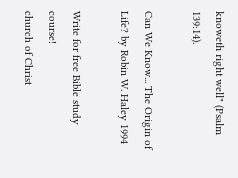knoweth right well" (Psalm 139:14).

Can We Know... The Origin of Life? by Robin W. Haley 1994

Write for free Bible study course!
church of Christ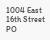1004 East 16th Street
PO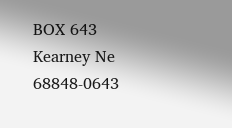BOX 643
Kearney Ne 68848-0643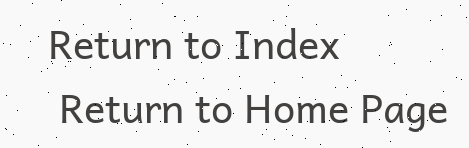Return to Index
 Return to Home Page